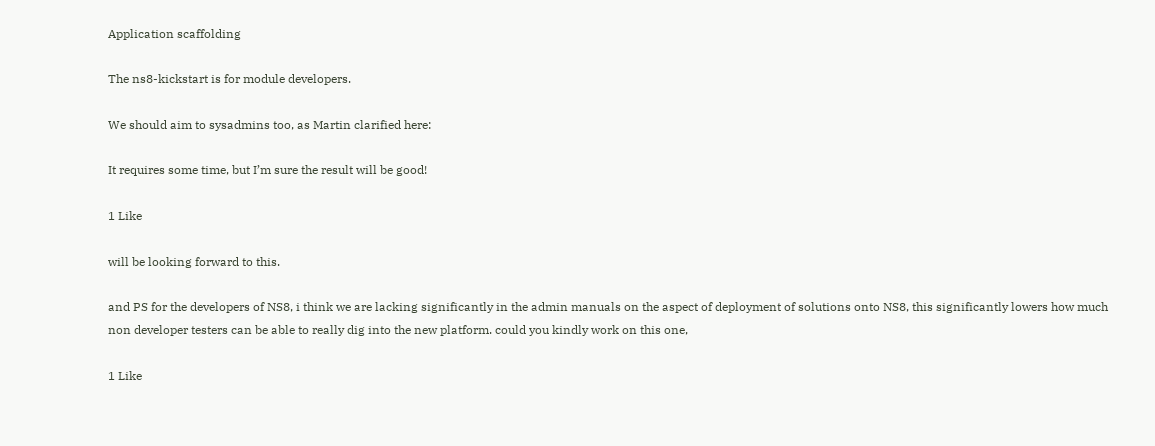Application scaffolding

The ns8-kickstart is for module developers.

We should aim to sysadmins too, as Martin clarified here:

It requires some time, but I’m sure the result will be good!

1 Like

will be looking forward to this.

and PS for the developers of NS8, i think we are lacking significantly in the admin manuals on the aspect of deployment of solutions onto NS8, this significantly lowers how much non developer testers can be able to really dig into the new platform. could you kindly work on this one,

1 Like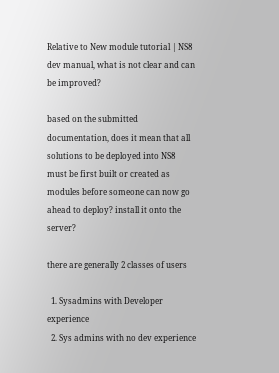Relative to New module tutorial | NS8 dev manual, what is not clear and can be improved?

based on the submitted documentation, does it mean that all solutions to be deployed into NS8 must be first built or created as modules before someone can now go ahead to deploy? install it onto the server?

there are generally 2 classes of users

  1. Sysadmins with Developer experience
  2. Sys admins with no dev experience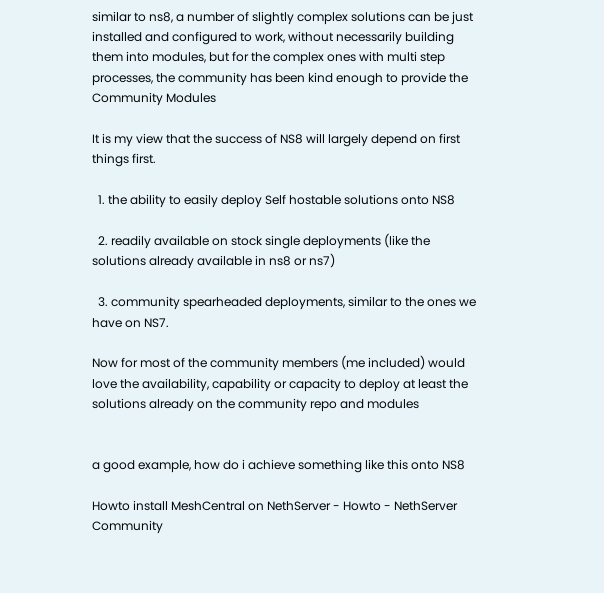similar to ns8, a number of slightly complex solutions can be just installed and configured to work, without necessarily building them into modules, but for the complex ones with multi step processes, the community has been kind enough to provide the Community Modules

It is my view that the success of NS8 will largely depend on first things first.

  1. the ability to easily deploy Self hostable solutions onto NS8

  2. readily available on stock single deployments (like the solutions already available in ns8 or ns7)

  3. community spearheaded deployments, similar to the ones we have on NS7.

Now for most of the community members (me included) would love the availability, capability or capacity to deploy at least the solutions already on the community repo and modules


a good example, how do i achieve something like this onto NS8

Howto install MeshCentral on NethServer - Howto - NethServer Community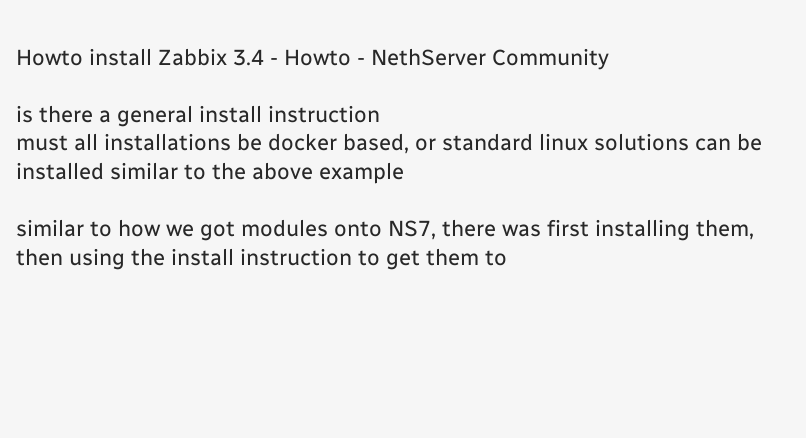Howto install Zabbix 3.4 - Howto - NethServer Community

is there a general install instruction
must all installations be docker based, or standard linux solutions can be installed similar to the above example

similar to how we got modules onto NS7, there was first installing them, then using the install instruction to get them to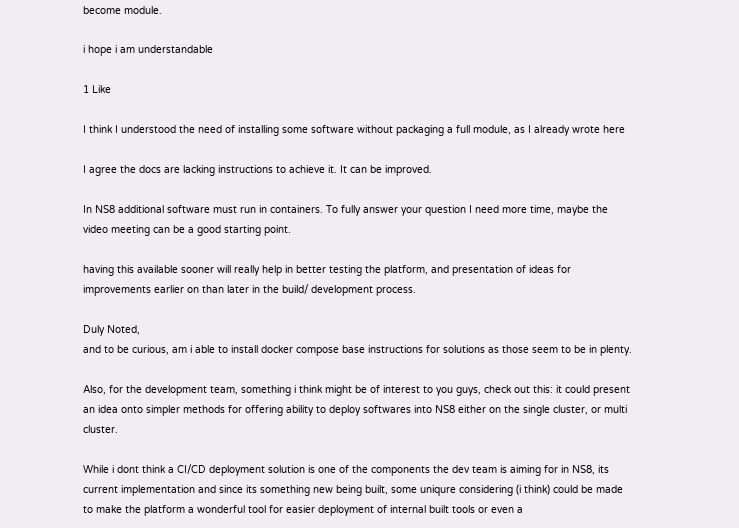become module.

i hope i am understandable

1 Like

I think I understood the need of installing some software without packaging a full module, as I already wrote here

I agree the docs are lacking instructions to achieve it. It can be improved.

In NS8 additional software must run in containers. To fully answer your question I need more time, maybe the video meeting can be a good starting point.

having this available sooner will really help in better testing the platform, and presentation of ideas for improvements earlier on than later in the build/ development process.

Duly Noted,
and to be curious, am i able to install docker compose base instructions for solutions as those seem to be in plenty.

Also, for the development team, something i think might be of interest to you guys, check out this: it could present an idea onto simpler methods for offering ability to deploy softwares into NS8 either on the single cluster, or multi cluster.

While i dont think a CI/CD deployment solution is one of the components the dev team is aiming for in NS8, its current implementation and since its something new being built, some uniqure considering (i think) could be made to make the platform a wonderful tool for easier deployment of internal built tools or even a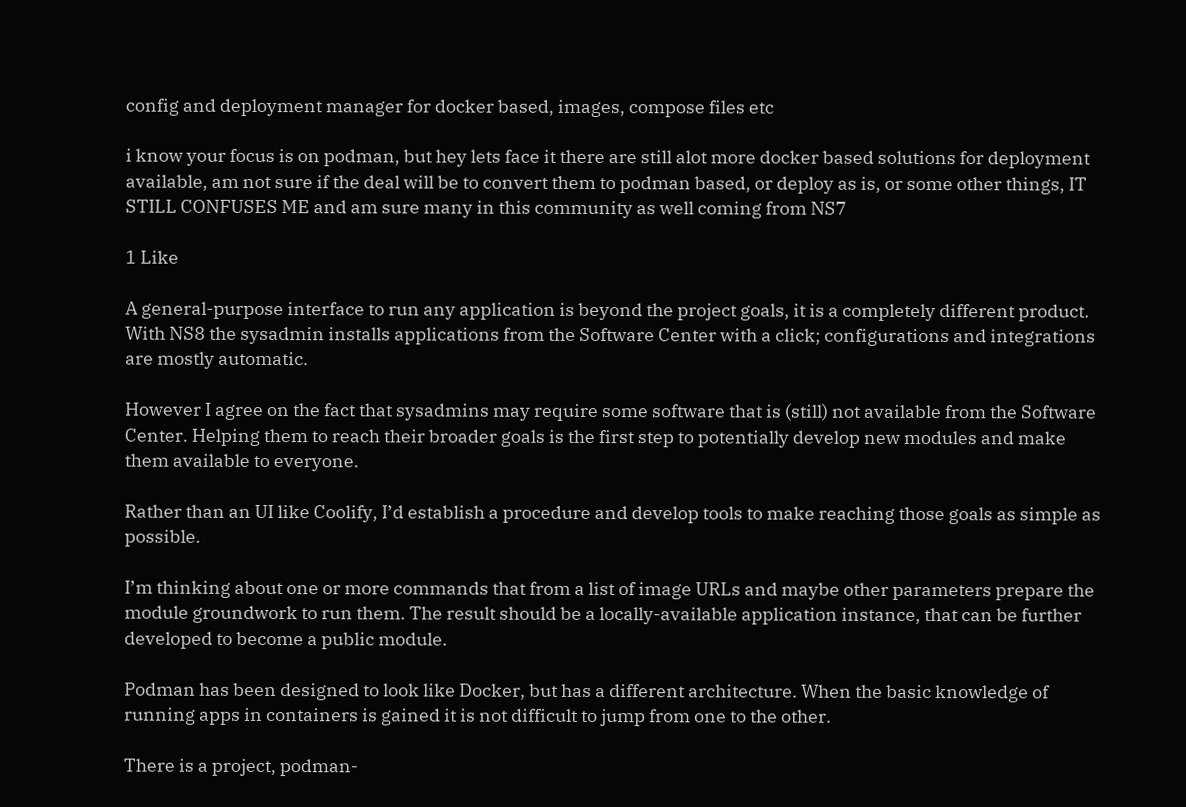config and deployment manager for docker based, images, compose files etc

i know your focus is on podman, but hey lets face it there are still alot more docker based solutions for deployment available, am not sure if the deal will be to convert them to podman based, or deploy as is, or some other things, IT STILL CONFUSES ME and am sure many in this community as well coming from NS7

1 Like

A general-purpose interface to run any application is beyond the project goals, it is a completely different product. With NS8 the sysadmin installs applications from the Software Center with a click; configurations and integrations are mostly automatic.

However I agree on the fact that sysadmins may require some software that is (still) not available from the Software Center. Helping them to reach their broader goals is the first step to potentially develop new modules and make them available to everyone.

Rather than an UI like Coolify, I’d establish a procedure and develop tools to make reaching those goals as simple as possible.

I’m thinking about one or more commands that from a list of image URLs and maybe other parameters prepare the module groundwork to run them. The result should be a locally-available application instance, that can be further developed to become a public module.

Podman has been designed to look like Docker, but has a different architecture. When the basic knowledge of running apps in containers is gained it is not difficult to jump from one to the other.

There is a project, podman-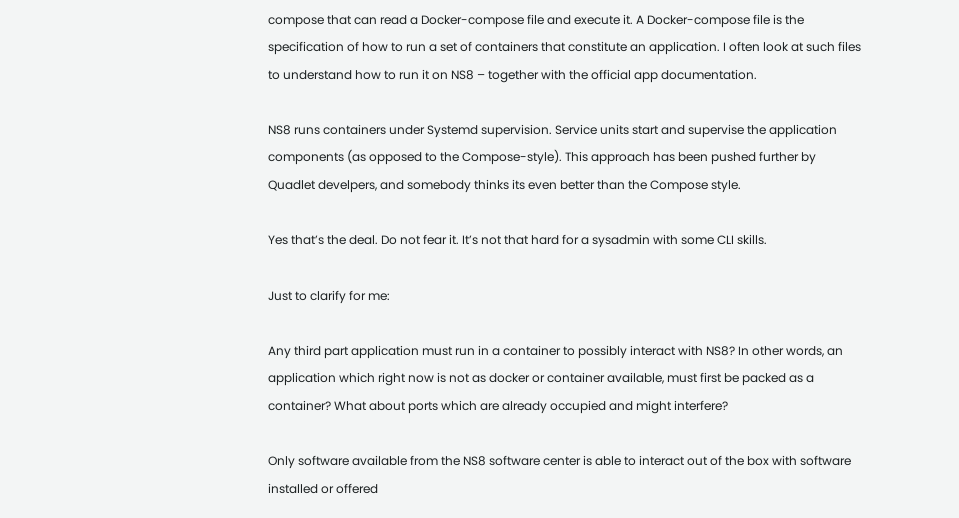compose that can read a Docker-compose file and execute it. A Docker-compose file is the specification of how to run a set of containers that constitute an application. I often look at such files to understand how to run it on NS8 – together with the official app documentation.

NS8 runs containers under Systemd supervision. Service units start and supervise the application components (as opposed to the Compose-style). This approach has been pushed further by Quadlet develpers, and somebody thinks its even better than the Compose style.

Yes that’s the deal. Do not fear it. It’s not that hard for a sysadmin with some CLI skills.

Just to clarify for me:

Any third part application must run in a container to possibly interact with NS8? In other words, an application which right now is not as docker or container available, must first be packed as a container? What about ports which are already occupied and might interfere?

Only software available from the NS8 software center is able to interact out of the box with software installed or offered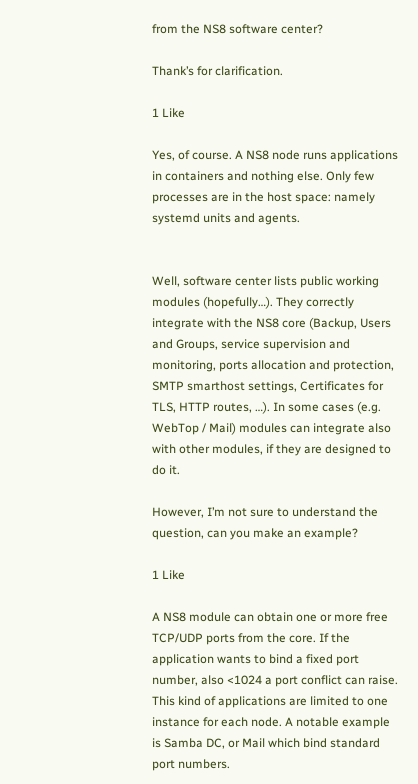from the NS8 software center?

Thank’s for clarification.

1 Like

Yes, of course. A NS8 node runs applications in containers and nothing else. Only few processes are in the host space: namely systemd units and agents.


Well, software center lists public working modules (hopefully…). They correctly integrate with the NS8 core (Backup, Users and Groups, service supervision and monitoring, ports allocation and protection, SMTP smarthost settings, Certificates for TLS, HTTP routes, …). In some cases (e.g. WebTop / Mail) modules can integrate also with other modules, if they are designed to do it.

However, I’m not sure to understand the question, can you make an example?

1 Like

A NS8 module can obtain one or more free TCP/UDP ports from the core. If the application wants to bind a fixed port number, also <1024 a port conflict can raise. This kind of applications are limited to one instance for each node. A notable example is Samba DC, or Mail which bind standard port numbers.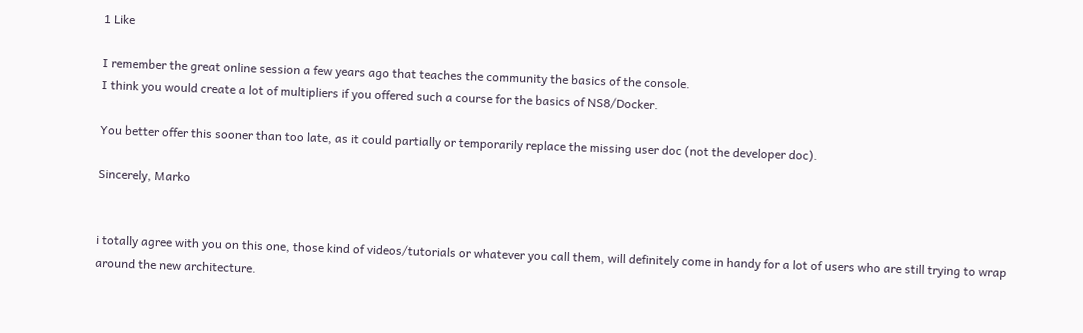1 Like

I remember the great online session a few years ago that teaches the community the basics of the console.
I think you would create a lot of multipliers if you offered such a course for the basics of NS8/Docker.

You better offer this sooner than too late, as it could partially or temporarily replace the missing user doc (not the developer doc).

Sincerely, Marko


i totally agree with you on this one, those kind of videos/tutorials or whatever you call them, will definitely come in handy for a lot of users who are still trying to wrap around the new architecture.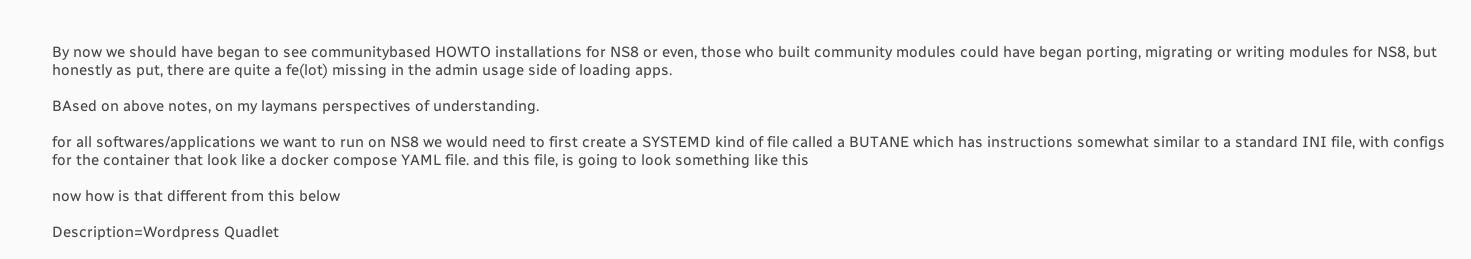By now we should have began to see communitybased HOWTO installations for NS8 or even, those who built community modules could have began porting, migrating or writing modules for NS8, but honestly as put, there are quite a fe(lot) missing in the admin usage side of loading apps.

BAsed on above notes, on my laymans perspectives of understanding.

for all softwares/applications we want to run on NS8 we would need to first create a SYSTEMD kind of file called a BUTANE which has instructions somewhat similar to a standard INI file, with configs for the container that look like a docker compose YAML file. and this file, is going to look something like this

now how is that different from this below

Description=Wordpress Quadlet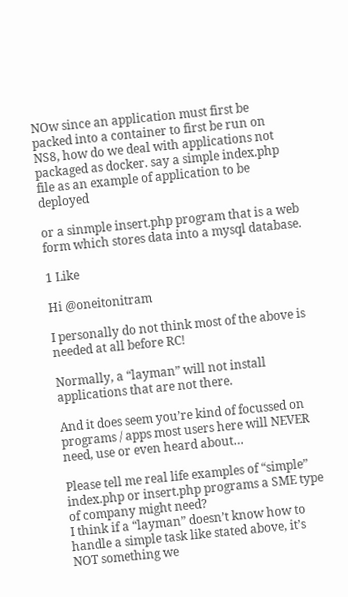NOw since an application must first be packed into a container to first be run on NS8, how do we deal with applications not packaged as docker. say a simple index.php file as an example of application to be deployed

or a sinmple insert.php program that is a web form which stores data into a mysql database.

1 Like

Hi @oneitonitram

I personally do not think most of the above is needed at all before RC!

Normally, a “layman” will not install applications that are not there.

And it does seem you’re kind of focussed on programs / apps most users here will NEVER need, use or even heard about…

Please tell me real life examples of “simple” index.php or insert.php programs a SME type of company might need?
I think if a “layman” doesn’t know how to handle a simple task like stated above, it’s NOT something we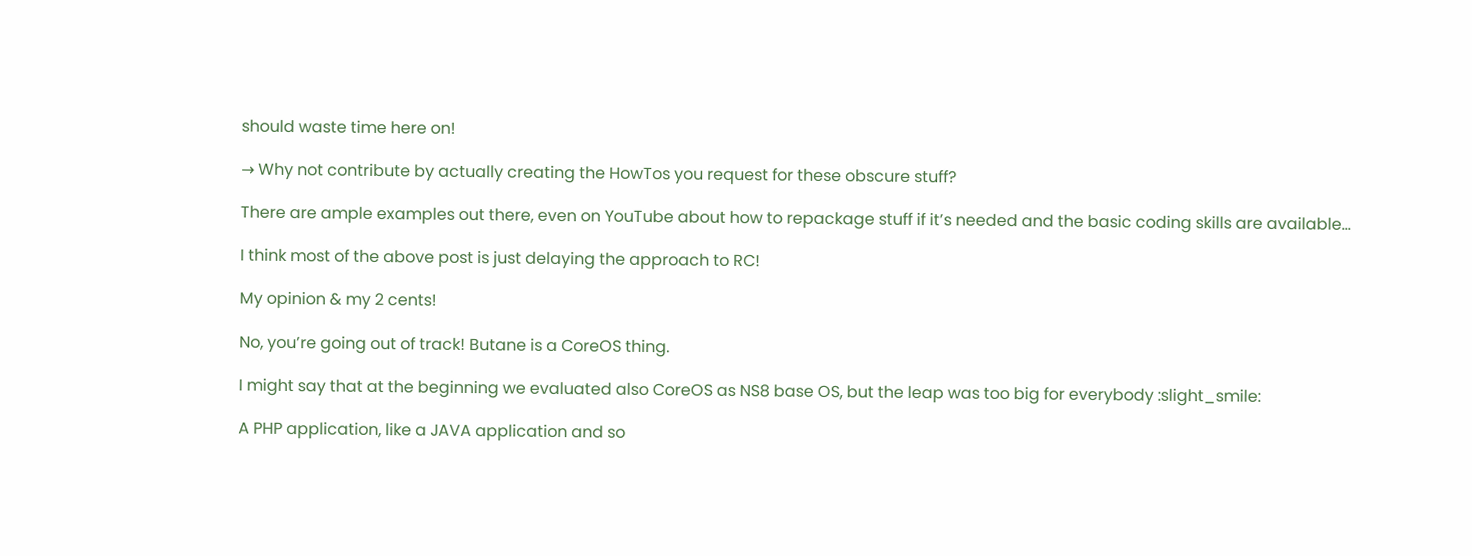should waste time here on!

→ Why not contribute by actually creating the HowTos you request for these obscure stuff?

There are ample examples out there, even on YouTube about how to repackage stuff if it’s needed and the basic coding skills are available…

I think most of the above post is just delaying the approach to RC!

My opinion & my 2 cents!

No, you’re going out of track! Butane is a CoreOS thing.

I might say that at the beginning we evaluated also CoreOS as NS8 base OS, but the leap was too big for everybody :slight_smile:

A PHP application, like a JAVA application and so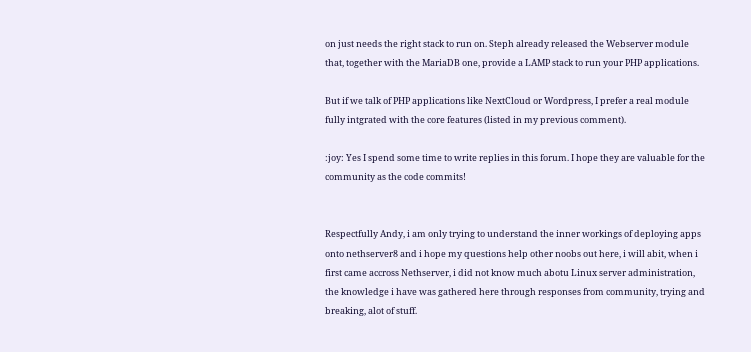on just needs the right stack to run on. Steph already released the Webserver module that, together with the MariaDB one, provide a LAMP stack to run your PHP applications.

But if we talk of PHP applications like NextCloud or Wordpress, I prefer a real module fully intgrated with the core features (listed in my previous comment).

:joy: Yes I spend some time to write replies in this forum. I hope they are valuable for the community as the code commits!


Respectfully Andy, i am only trying to understand the inner workings of deploying apps onto nethserver8 and i hope my questions help other noobs out here, i will abit, when i first came accross Nethserver, i did not know much abotu Linux server administration, the knowledge i have was gathered here through responses from community, trying and breaking, alot of stuff.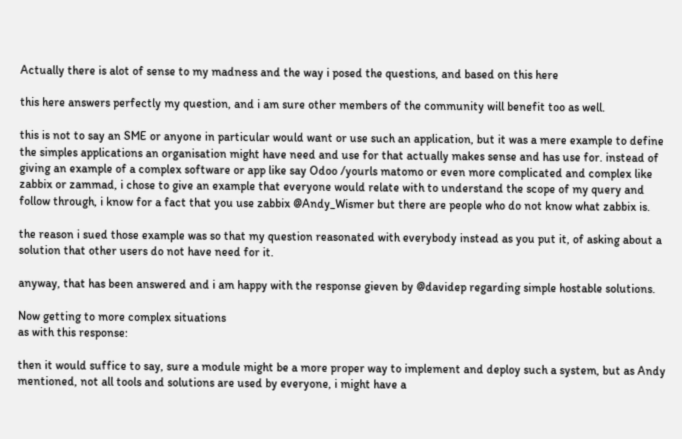Actually there is alot of sense to my madness and the way i posed the questions, and based on this here

this here answers perfectly my question, and i am sure other members of the community will benefit too as well.

this is not to say an SME or anyone in particular would want or use such an application, but it was a mere example to define the simples applications an organisation might have need and use for that actually makes sense and has use for. instead of giving an example of a complex software or app like say Odoo /yourls matomo or even more complicated and complex like zabbix or zammad, i chose to give an example that everyone would relate with to understand the scope of my query and follow through, i know for a fact that you use zabbix @Andy_Wismer but there are people who do not know what zabbix is.

the reason i sued those example was so that my question reasonated with everybody instead as you put it, of asking about a solution that other users do not have need for it.

anyway, that has been answered and i am happy with the response gieven by @davidep regarding simple hostable solutions.

Now getting to more complex situations
as with this response:

then it would suffice to say, sure a module might be a more proper way to implement and deploy such a system, but as Andy mentioned, not all tools and solutions are used by everyone, i might have a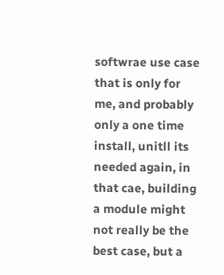softwrae use case that is only for me, and probably only a one time install, unitll its needed again, in that cae, building a module might not really be the best case, but a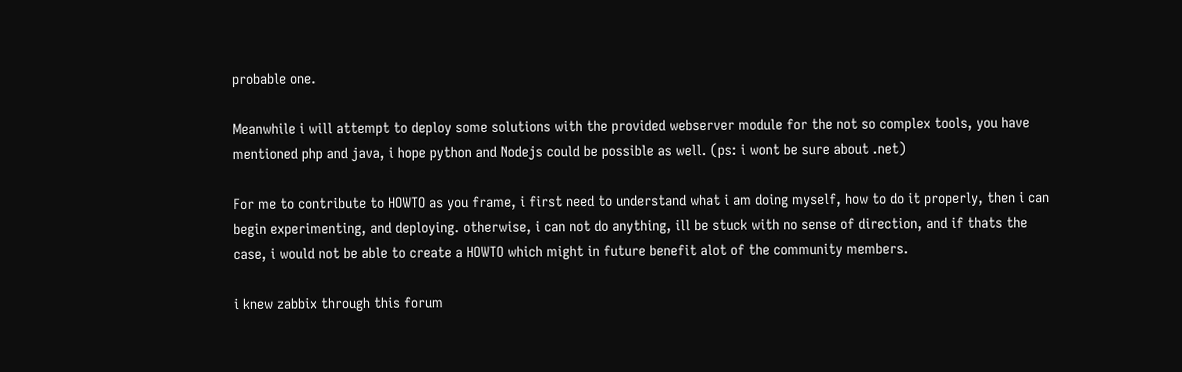probable one.

Meanwhile i will attempt to deploy some solutions with the provided webserver module for the not so complex tools, you have mentioned php and java, i hope python and Nodejs could be possible as well. (ps: i wont be sure about .net)

For me to contribute to HOWTO as you frame, i first need to understand what i am doing myself, how to do it properly, then i can begin experimenting, and deploying. otherwise, i can not do anything, ill be stuck with no sense of direction, and if thats the case, i would not be able to create a HOWTO which might in future benefit alot of the community members.

i knew zabbix through this forum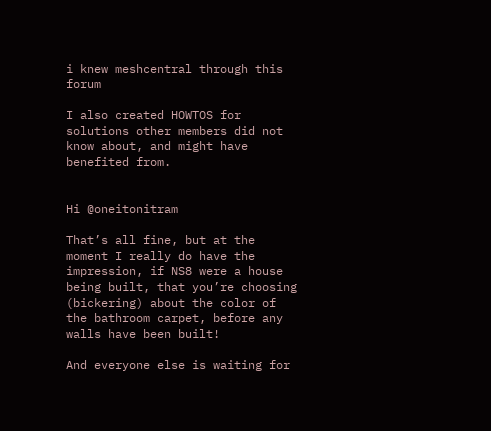i knew meshcentral through this forum

I also created HOWTOS for solutions other members did not know about, and might have benefited from.


Hi @oneitonitram

That’s all fine, but at the moment I really do have the impression, if NS8 were a house being built, that you’re choosing (bickering) about the color of the bathroom carpet, before any walls have been built!

And everyone else is waiting for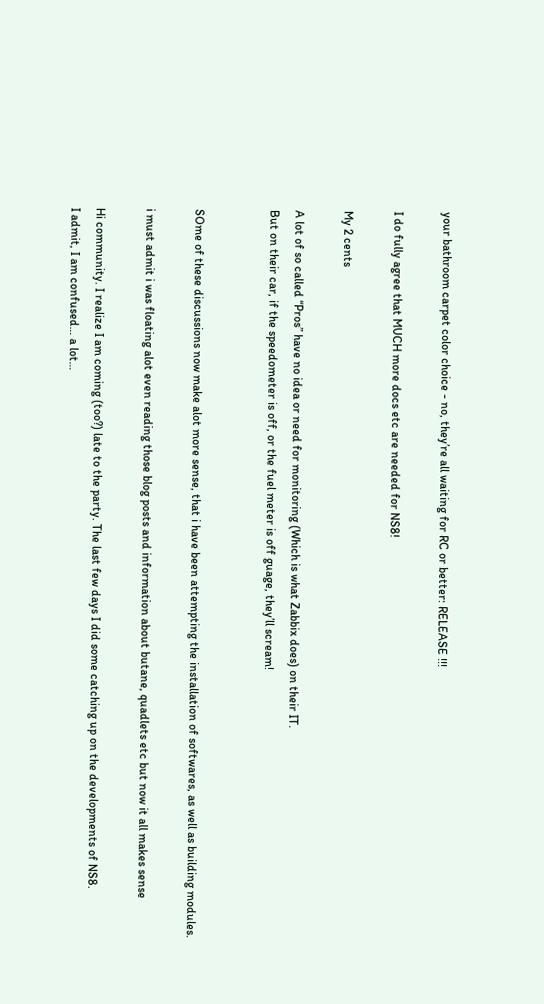your bathroom carpet color choice - no, they’re all waiting for RC or better: RELEASE !!!

I do fully agree that MUCH more docs etc are needed for NS8!

My 2 cents

A lot of so called “Pros” have no idea or need for monitoring (Which is what Zabbix does) on their IT.
But on their car, if the speedometer is off, or the fuel meter is off guage, they’ll scream!


SOme of these discussions now make alot more sense, that i have been attempting the installation of softwares, as well as building modules.

i must admit i was floating alot even reading those blog posts and information about butane, quadlets etc but now it all makes sense

Hi community. I realize I am coming (too?) late to the party. The last few days I did some catching up on the developments of NS8.
I admit, I am confused… a lot…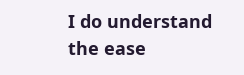I do understand the ease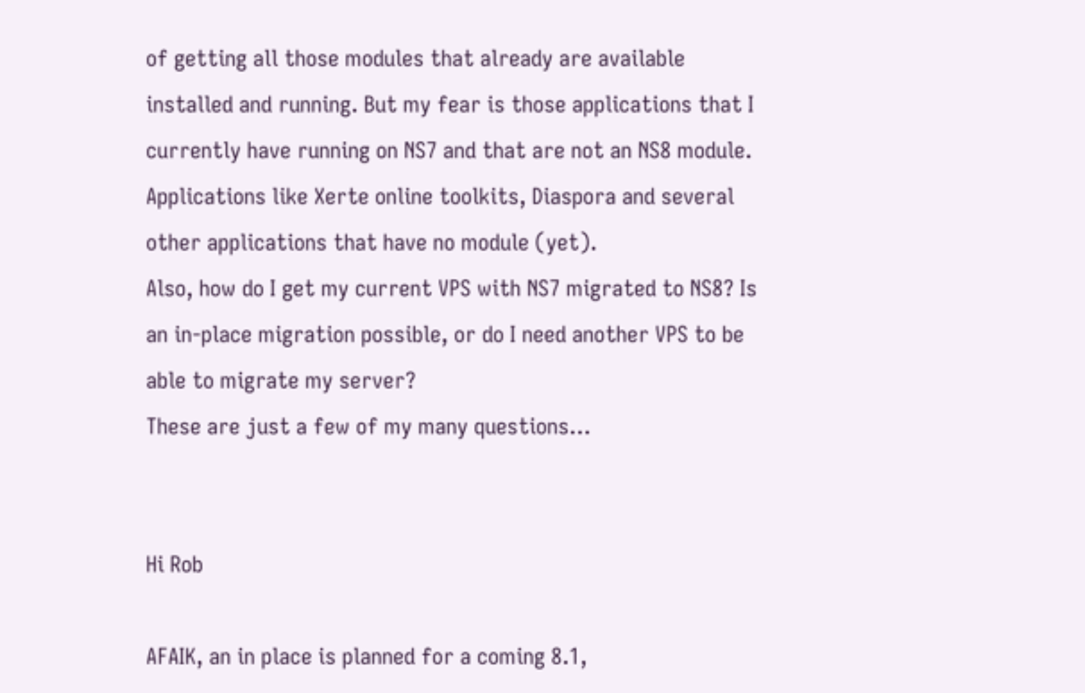of getting all those modules that already are available installed and running. But my fear is those applications that I currently have running on NS7 and that are not an NS8 module. Applications like Xerte online toolkits, Diaspora and several other applications that have no module (yet).
Also, how do I get my current VPS with NS7 migrated to NS8? Is an in-place migration possible, or do I need another VPS to be able to migrate my server?
These are just a few of my many questions…


Hi Rob

AFAIK, an in place is planned for a coming 8.1,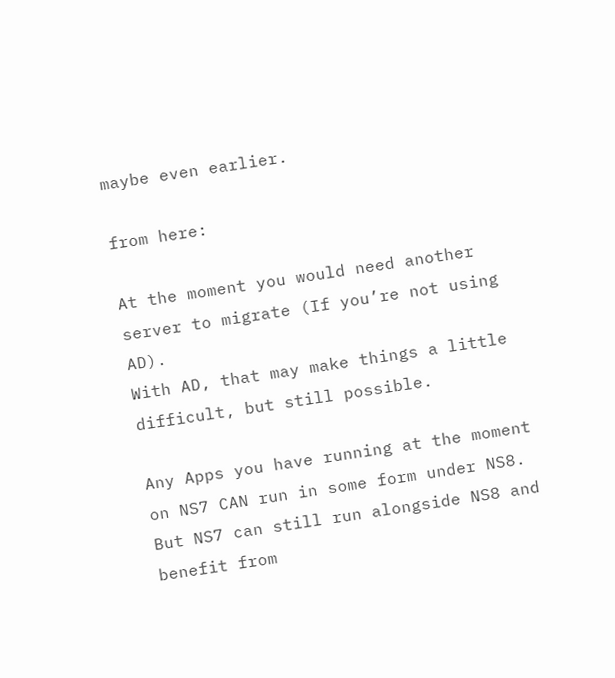maybe even earlier.

from here:

At the moment you would need another server to migrate (If you’re not using AD).
With AD, that may make things a little difficult, but still possible.

Any Apps you have running at the moment on NS7 CAN run in some form under NS8.
But NS7 can still run alongside NS8 and benefit from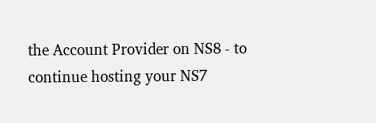the Account Provider on NS8 - to continue hosting your NS7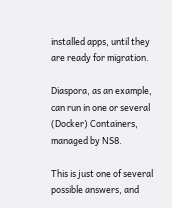installed apps, until they are ready for migration.

Diaspora, as an example, can run in one or several (Docker) Containers, managed by NS8.

This is just one of several possible answers, and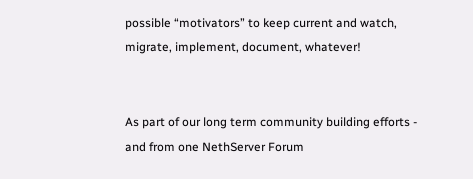possible “motivators” to keep current and watch, migrate, implement, document, whatever!


As part of our long term community building efforts - and from one NethServer Forum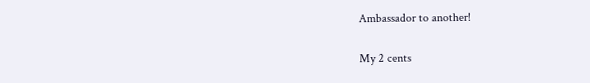Ambassador to another!

My 2 cents